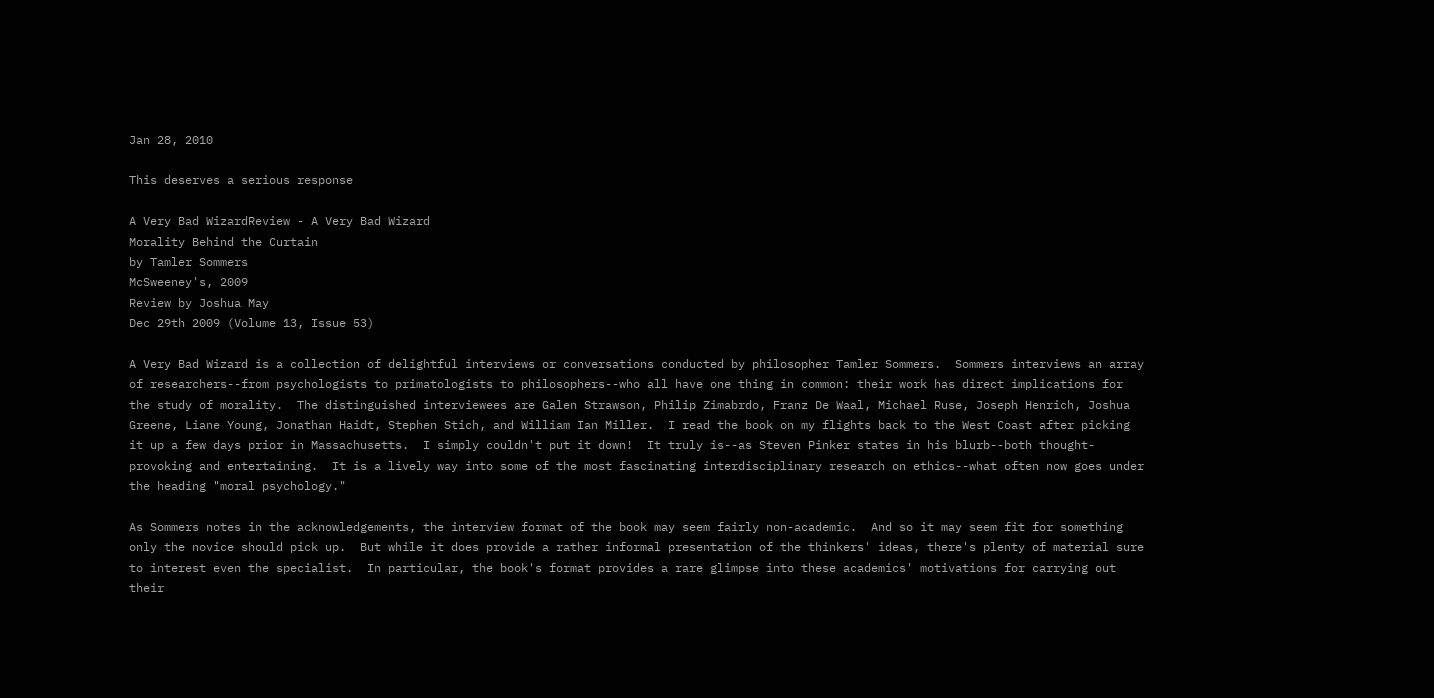Jan 28, 2010

This deserves a serious response

A Very Bad WizardReview - A Very Bad Wizard
Morality Behind the Curtain
by Tamler Sommers
McSweeney's, 2009
Review by Joshua May
Dec 29th 2009 (Volume 13, Issue 53)

A Very Bad Wizard is a collection of delightful interviews or conversations conducted by philosopher Tamler Sommers.  Sommers interviews an array of researchers--from psychologists to primatologists to philosophers--who all have one thing in common: their work has direct implications for the study of morality.  The distinguished interviewees are Galen Strawson, Philip Zimabrdo, Franz De Waal, Michael Ruse, Joseph Henrich, Joshua Greene, Liane Young, Jonathan Haidt, Stephen Stich, and William Ian Miller.  I read the book on my flights back to the West Coast after picking it up a few days prior in Massachusetts.  I simply couldn't put it down!  It truly is--as Steven Pinker states in his blurb--both thought-provoking and entertaining.  It is a lively way into some of the most fascinating interdisciplinary research on ethics--what often now goes under the heading "moral psychology."

As Sommers notes in the acknowledgements, the interview format of the book may seem fairly non-academic.  And so it may seem fit for something only the novice should pick up.  But while it does provide a rather informal presentation of the thinkers' ideas, there's plenty of material sure to interest even the specialist.  In particular, the book's format provides a rare glimpse into these academics' motivations for carrying out their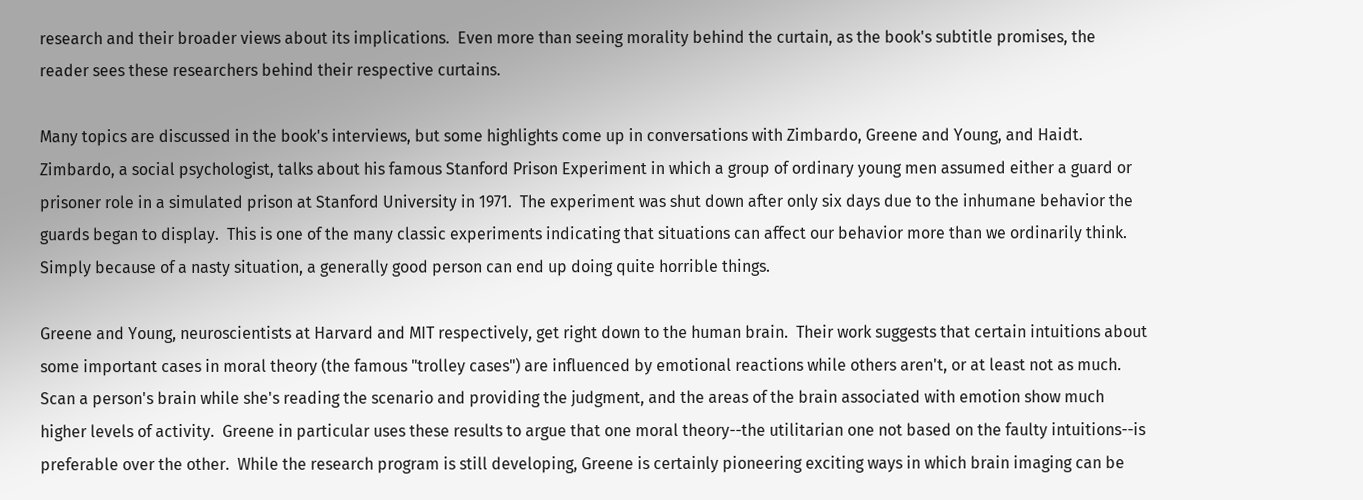research and their broader views about its implications.  Even more than seeing morality behind the curtain, as the book's subtitle promises, the reader sees these researchers behind their respective curtains.

Many topics are discussed in the book's interviews, but some highlights come up in conversations with Zimbardo, Greene and Young, and Haidt.  Zimbardo, a social psychologist, talks about his famous Stanford Prison Experiment in which a group of ordinary young men assumed either a guard or prisoner role in a simulated prison at Stanford University in 1971.  The experiment was shut down after only six days due to the inhumane behavior the guards began to display.  This is one of the many classic experiments indicating that situations can affect our behavior more than we ordinarily think.  Simply because of a nasty situation, a generally good person can end up doing quite horrible things.

Greene and Young, neuroscientists at Harvard and MIT respectively, get right down to the human brain.  Their work suggests that certain intuitions about some important cases in moral theory (the famous "trolley cases") are influenced by emotional reactions while others aren't, or at least not as much.  Scan a person's brain while she's reading the scenario and providing the judgment, and the areas of the brain associated with emotion show much higher levels of activity.  Greene in particular uses these results to argue that one moral theory--the utilitarian one not based on the faulty intuitions--is preferable over the other.  While the research program is still developing, Greene is certainly pioneering exciting ways in which brain imaging can be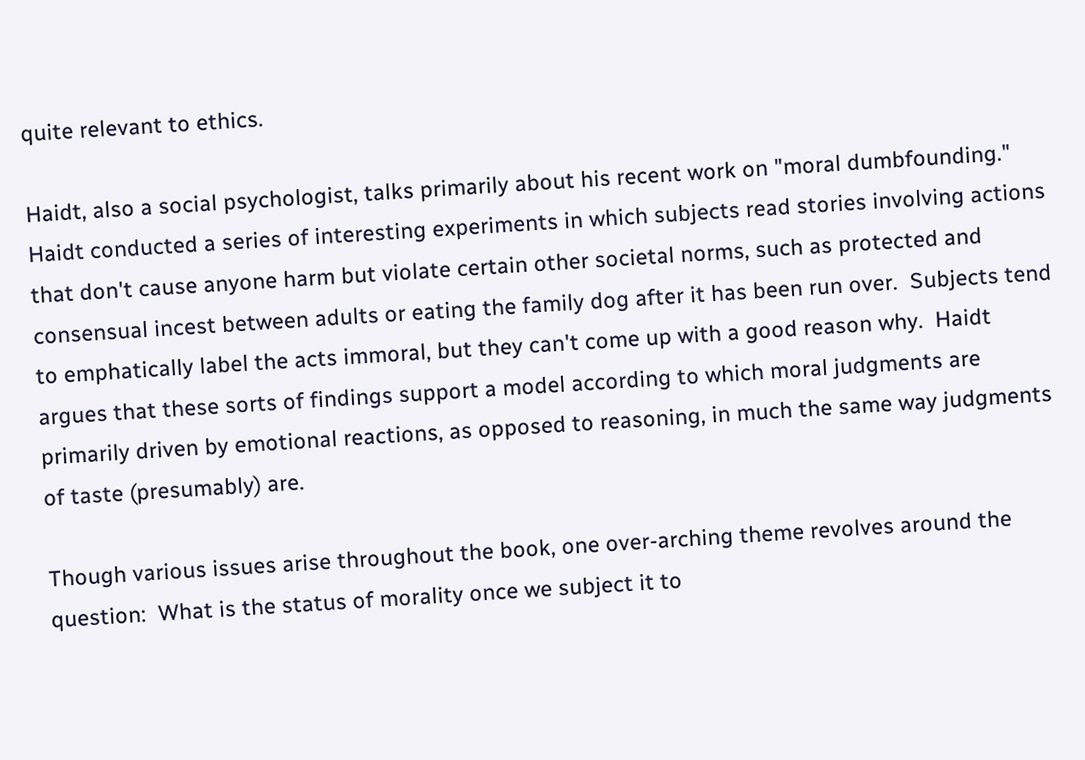quite relevant to ethics.

Haidt, also a social psychologist, talks primarily about his recent work on "moral dumbfounding."  Haidt conducted a series of interesting experiments in which subjects read stories involving actions that don't cause anyone harm but violate certain other societal norms, such as protected and consensual incest between adults or eating the family dog after it has been run over.  Subjects tend to emphatically label the acts immoral, but they can't come up with a good reason why.  Haidt argues that these sorts of findings support a model according to which moral judgments are primarily driven by emotional reactions, as opposed to reasoning, in much the same way judgments of taste (presumably) are.

Though various issues arise throughout the book, one over-arching theme revolves around the question:  What is the status of morality once we subject it to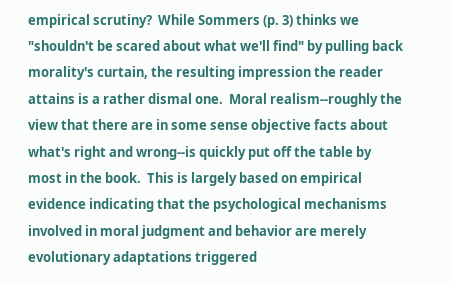empirical scrutiny?  While Sommers (p. 3) thinks we "shouldn't be scared about what we'll find" by pulling back morality's curtain, the resulting impression the reader attains is a rather dismal one.  Moral realism--roughly the view that there are in some sense objective facts about what's right and wrong--is quickly put off the table by most in the book.  This is largely based on empirical evidence indicating that the psychological mechanisms involved in moral judgment and behavior are merely evolutionary adaptations triggered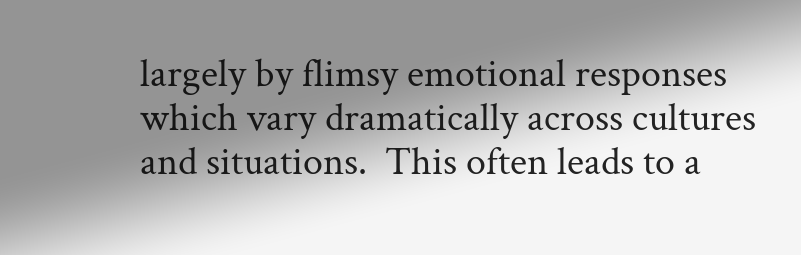largely by flimsy emotional responses which vary dramatically across cultures and situations.  This often leads to a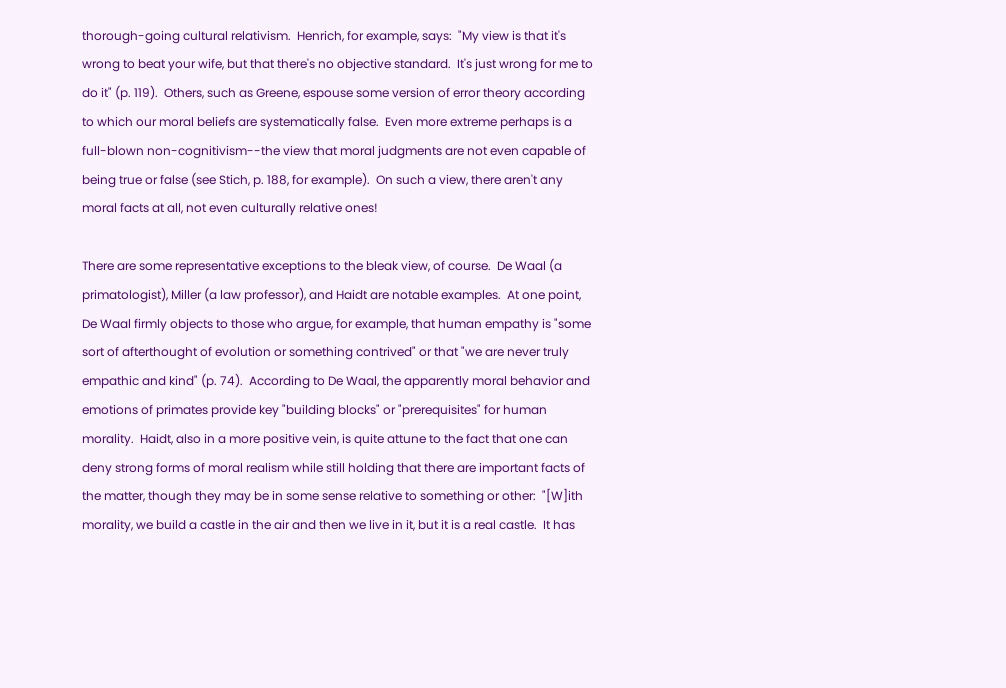thorough-going cultural relativism.  Henrich, for example, says:  "My view is that it's wrong to beat your wife, but that there's no objective standard.  It's just wrong for me to do it" (p. 119).  Others, such as Greene, espouse some version of error theory according to which our moral beliefs are systematically false.  Even more extreme perhaps is a full-blown non-cognitivism--the view that moral judgments are not even capable of being true or false (see Stich, p. 188, for example).  On such a view, there aren't any moral facts at all, not even culturally relative ones!

There are some representative exceptions to the bleak view, of course.  De Waal (a primatologist), Miller (a law professor), and Haidt are notable examples.  At one point, De Waal firmly objects to those who argue, for example, that human empathy is "some sort of afterthought of evolution or something contrived" or that "we are never truly empathic and kind" (p. 74).  According to De Waal, the apparently moral behavior and emotions of primates provide key "building blocks" or "prerequisites" for human morality.  Haidt, also in a more positive vein, is quite attune to the fact that one can deny strong forms of moral realism while still holding that there are important facts of the matter, though they may be in some sense relative to something or other:  "[W]ith morality, we build a castle in the air and then we live in it, but it is a real castle.  It has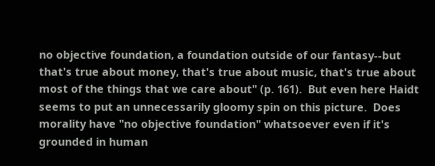no objective foundation, a foundation outside of our fantasy--but that's true about money, that's true about music, that's true about most of the things that we care about" (p. 161).  But even here Haidt seems to put an unnecessarily gloomy spin on this picture.  Does morality have "no objective foundation" whatsoever even if it's grounded in human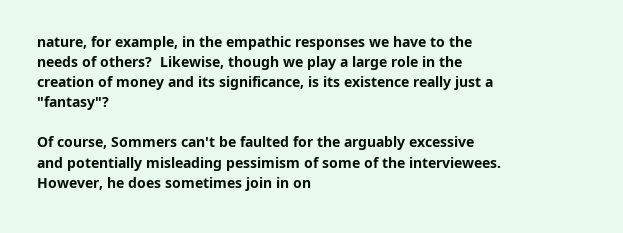nature, for example, in the empathic responses we have to the needs of others?  Likewise, though we play a large role in the creation of money and its significance, is its existence really just a "fantasy"?

Of course, Sommers can't be faulted for the arguably excessive and potentially misleading pessimism of some of the interviewees.  However, he does sometimes join in on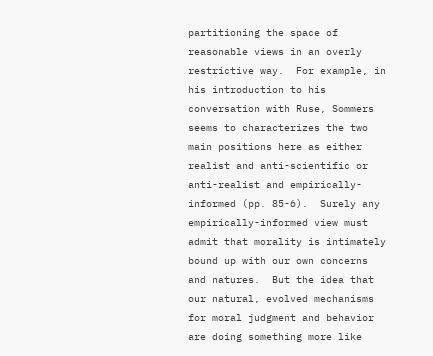partitioning the space of reasonable views in an overly restrictive way.  For example, in his introduction to his conversation with Ruse, Sommers seems to characterizes the two main positions here as either realist and anti-scientific or anti-realist and empirically-informed (pp. 85-6).  Surely any empirically-informed view must admit that morality is intimately bound up with our own concerns and natures.  But the idea that our natural, evolved mechanisms for moral judgment and behavior are doing something more like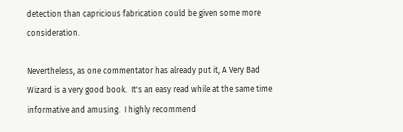detection than capricious fabrication could be given some more consideration.

Nevertheless, as one commentator has already put it, A Very Bad Wizard is a very good book.  It's an easy read while at the same time informative and amusing.  I highly recommend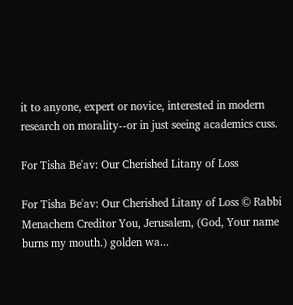it to anyone, expert or novice, interested in modern research on morality--or in just seeing academics cuss.

For Tisha Be'av: Our Cherished Litany of Loss

For Tisha Be'av: Our Cherished Litany of Loss © Rabbi Menachem Creditor You, Jerusalem, (God, Your name burns my mouth.) golden wa...